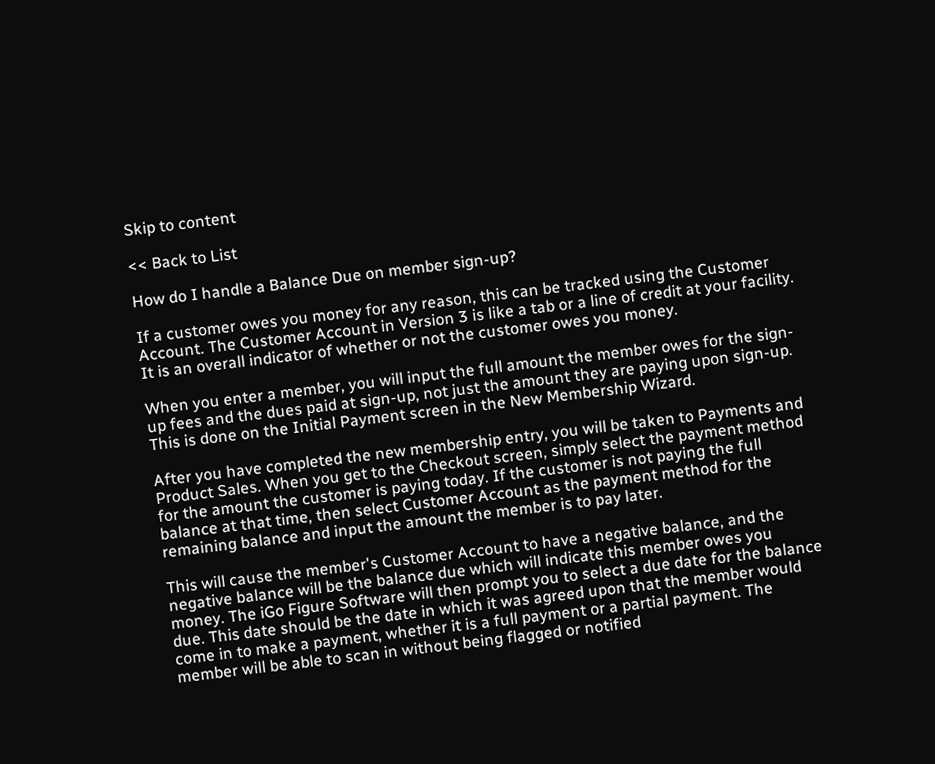Skip to content

<< Back to List

How do I handle a Balance Due on member sign-up?

If a customer owes you money for any reason, this can be tracked using the Customer Account. The Customer Account in Version 3 is like a tab or a line of credit at your facility. It is an overall indicator of whether or not the customer owes you money.

When you enter a member, you will input the full amount the member owes for the sign-up fees and the dues paid at sign-up, not just the amount they are paying upon sign-up. This is done on the Initial Payment screen in the New Membership Wizard.

After you have completed the new membership entry, you will be taken to Payments and Product Sales. When you get to the Checkout screen, simply select the payment method for the amount the customer is paying today. If the customer is not paying the full balance at that time, then select Customer Account as the payment method for the remaining balance and input the amount the member is to pay later.

This will cause the member's Customer Account to have a negative balance, and the negative balance will be the balance due which will indicate this member owes you money. The iGo Figure Software will then prompt you to select a due date for the balance due. This date should be the date in which it was agreed upon that the member would come in to make a payment, whether it is a full payment or a partial payment. The member will be able to scan in without being flagged or notified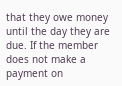that they owe money until the day they are due. If the member does not make a payment on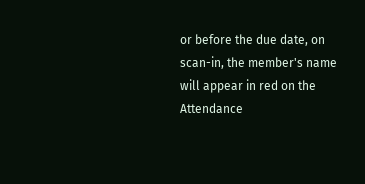or before the due date, on scan-in, the member's name will appear in red on the Attendance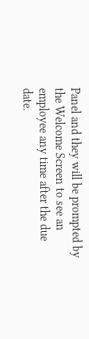Panel and they will be prompted by the Welcome Screen to see an employee any time after the due date.